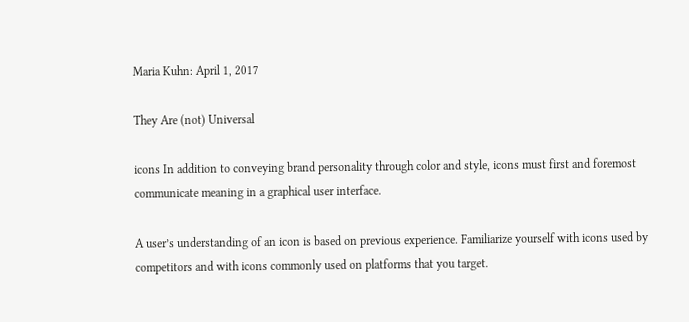Maria Kuhn: April 1, 2017

They Are (not) Universal

icons In addition to conveying brand personality through color and style, icons must first and foremost communicate meaning in a graphical user interface.

A user’s understanding of an icon is based on previous experience. Familiarize yourself with icons used by competitors and with icons commonly used on platforms that you target.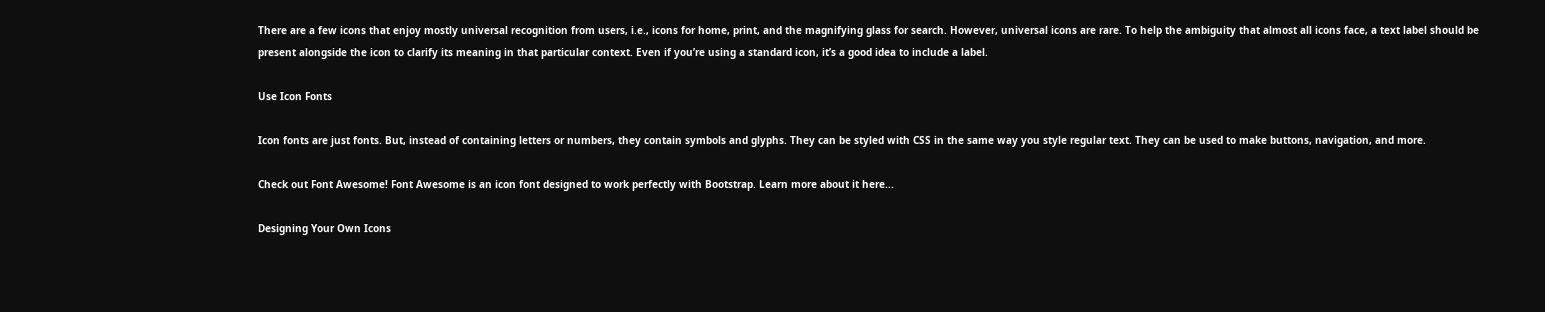There are a few icons that enjoy mostly universal recognition from users, i.e., icons for home, print, and the magnifying glass for search. However, universal icons are rare. To help the ambiguity that almost all icons face, a text label should be present alongside the icon to clarify its meaning in that particular context. Even if you’re using a standard icon, it’s a good idea to include a label.

Use Icon Fonts

Icon fonts are just fonts. But, instead of containing letters or numbers, they contain symbols and glyphs. They can be styled with CSS in the same way you style regular text. They can be used to make buttons, navigation, and more.

Check out Font Awesome! Font Awesome is an icon font designed to work perfectly with Bootstrap. Learn more about it here...

Designing Your Own Icons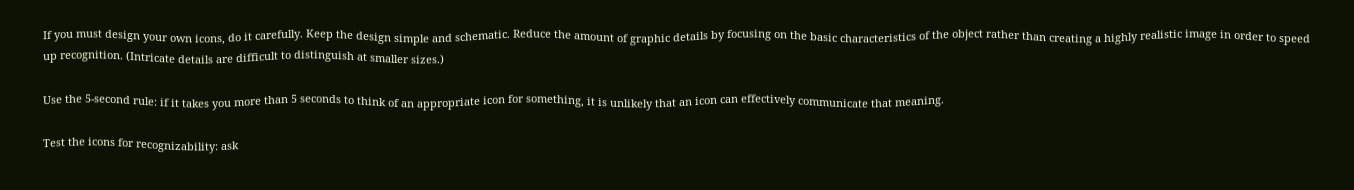If you must design your own icons, do it carefully. Keep the design simple and schematic. Reduce the amount of graphic details by focusing on the basic characteristics of the object rather than creating a highly realistic image in order to speed up recognition. (Intricate details are difficult to distinguish at smaller sizes.)

Use the 5-second rule: if it takes you more than 5 seconds to think of an appropriate icon for something, it is unlikely that an icon can effectively communicate that meaning.

Test the icons for recognizability: ask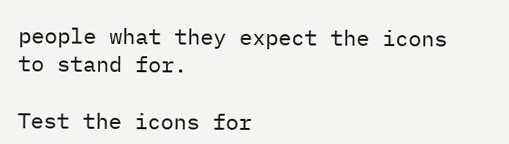people what they expect the icons to stand for.

Test the icons for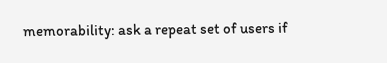memorability: ask a repeat set of users if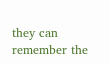they can remember the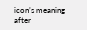icon’s meaning after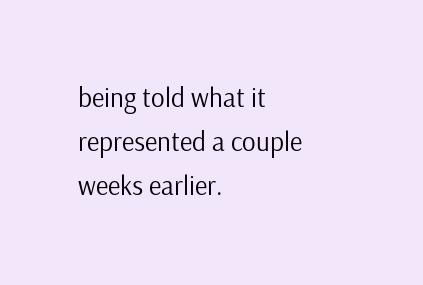being told what it represented a couple weeks earlier.